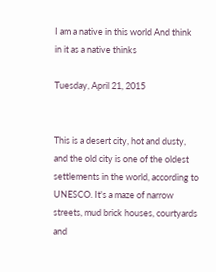I am a native in this world And think in it as a native thinks

Tuesday, April 21, 2015


This is a desert city, hot and dusty, and the old city is one of the oldest settlements in the world, according to UNESCO. It's a maze of narrow streets, mud brick houses, courtyards and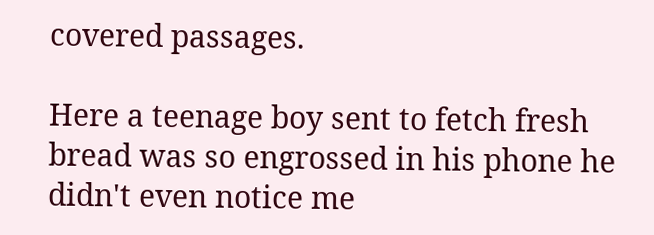covered passages.

Here a teenage boy sent to fetch fresh bread was so engrossed in his phone he didn't even notice me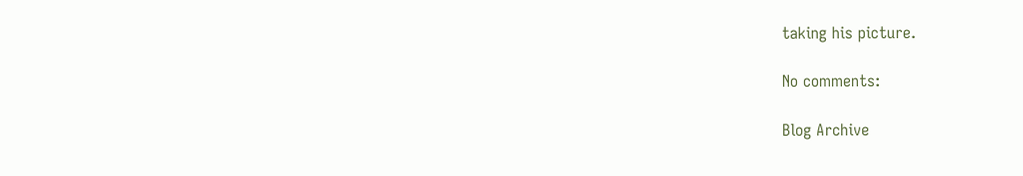taking his picture.

No comments:

Blog Archive